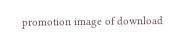promotion image of download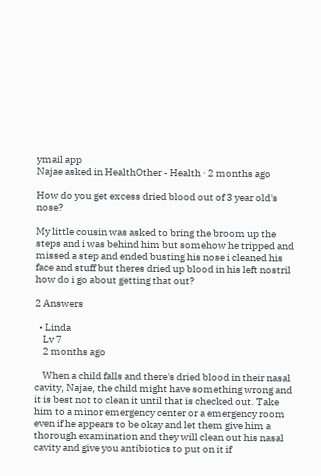ymail app
Najae asked in HealthOther - Health · 2 months ago

How do you get excess dried blood out of 3 year old's nose?

My little cousin was asked to bring the broom up the steps and i was behind him but somehow he tripped and missed a step and ended busting his nose i cleaned his face and stuff but theres dried up blood in his left nostril how do i go about getting that out?

2 Answers

  • Linda
    Lv 7
    2 months ago

    When a child falls and there's dried blood in their nasal cavity, Najae, the child might have something wrong and it is best not to clean it until that is checked out. Take him to a minor emergency center or a emergency room even if he appears to be okay and let them give him a thorough examination and they will clean out his nasal cavity and give you antibiotics to put on it if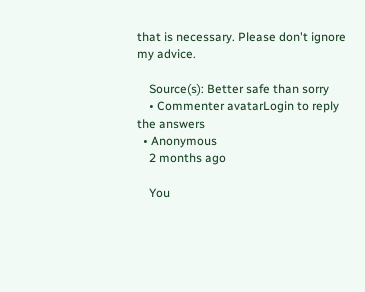that is necessary. Please don't ignore my advice.

    Source(s): Better safe than sorry
    • Commenter avatarLogin to reply the answers
  • Anonymous
    2 months ago

    You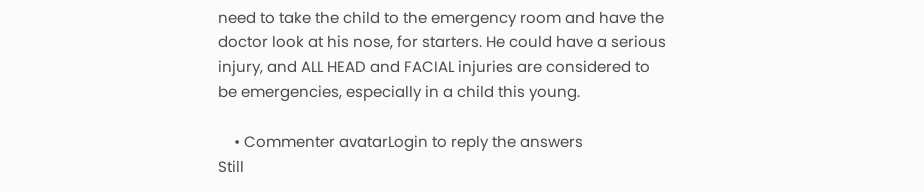need to take the child to the emergency room and have the doctor look at his nose, for starters. He could have a serious injury, and ALL HEAD and FACIAL injuries are considered to be emergencies, especially in a child this young.

    • Commenter avatarLogin to reply the answers
Still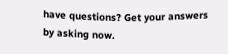have questions? Get your answers by asking now.